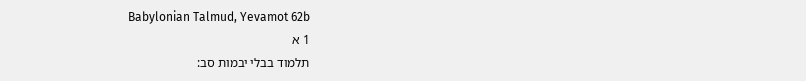Babylonian Talmud, Yevamot 62b
1 א
תלמוד בבלי יבמות סב: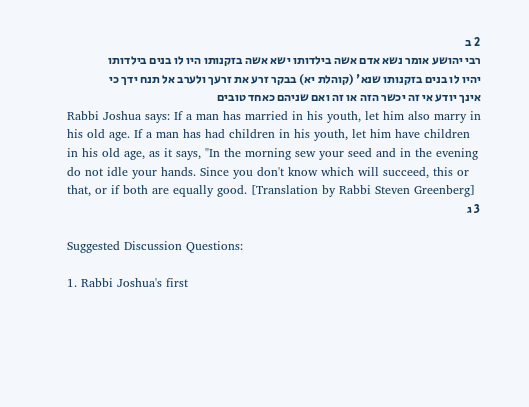2 ב
רבי יהושע אומר נשא אדם אשה בילדותו ישא אשה בזקנותו היו לו בנים בילדותו יהיו לו בנים בזקנותו שנא' (קוהלת יא) בבקר זרע את זרעך ולערב אל תנח ידך כי אינך יודע אי זה יכשר הזה או זה ואם שניהם כאחד טובים
Rabbi Joshua says: If a man has married in his youth, let him also marry in his old age. If a man has had children in his youth, let him have children in his old age, as it says, "In the morning sew your seed and in the evening do not idle your hands. Since you don't know which will succeed, this or that, or if both are equally good. [Translation by Rabbi Steven Greenberg]
3 ג

Suggested Discussion Questions:

1. Rabbi Joshua's first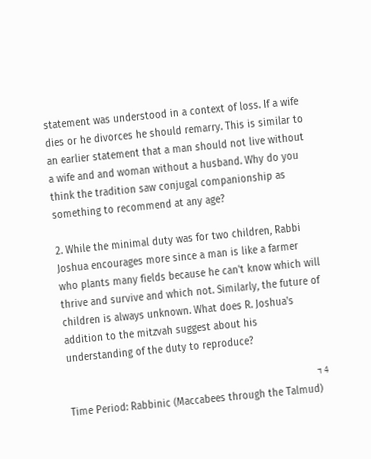statement was understood in a context of loss. If a wife dies or he divorces he should remarry. This is similar to an earlier statement that a man should not live without a wife and and woman without a husband. Why do you think the tradition saw conjugal companionship as something to recommend at any age?

2. While the minimal duty was for two children, Rabbi Joshua encourages more since a man is like a farmer who plants many fields because he can't know which will thrive and survive and which not. Similarly, the future of children is always unknown. What does R. Joshua's addition to the mitzvah suggest about his understanding of the duty to reproduce?

4 ד
Time Period: Rabbinic (Maccabees through the Talmud)